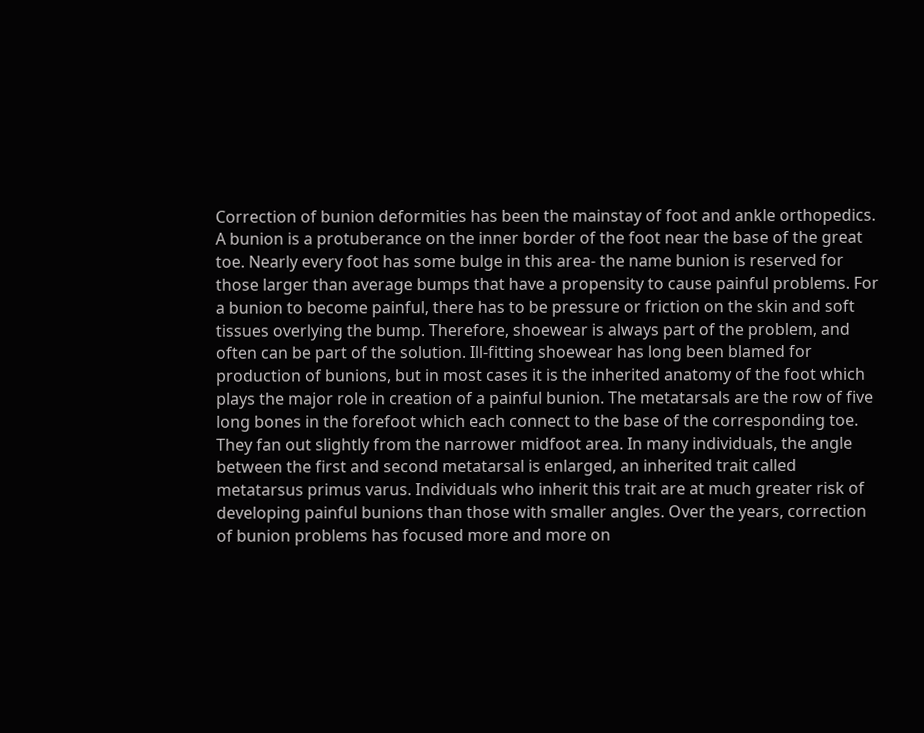Correction of bunion deformities has been the mainstay of foot and ankle orthopedics. A bunion is a protuberance on the inner border of the foot near the base of the great toe. Nearly every foot has some bulge in this area- the name bunion is reserved for those larger than average bumps that have a propensity to cause painful problems. For a bunion to become painful, there has to be pressure or friction on the skin and soft tissues overlying the bump. Therefore, shoewear is always part of the problem, and often can be part of the solution. Ill-fitting shoewear has long been blamed for production of bunions, but in most cases it is the inherited anatomy of the foot which plays the major role in creation of a painful bunion. The metatarsals are the row of five long bones in the forefoot which each connect to the base of the corresponding toe. They fan out slightly from the narrower midfoot area. In many individuals, the angle between the first and second metatarsal is enlarged, an inherited trait called metatarsus primus varus. Individuals who inherit this trait are at much greater risk of developing painful bunions than those with smaller angles. Over the years, correction of bunion problems has focused more and more on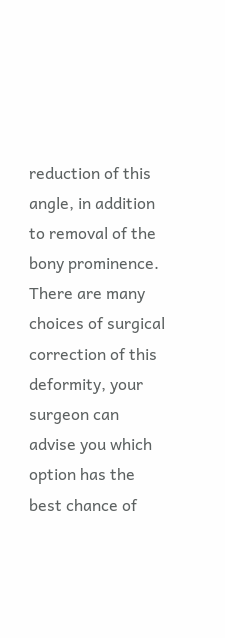reduction of this angle, in addition to removal of the bony prominence. There are many choices of surgical correction of this deformity, your surgeon can advise you which option has the best chance of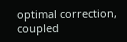optimal correction, coupled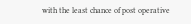with the least chance of post operative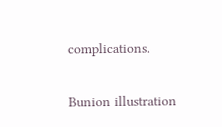complications.

Bunion illustration